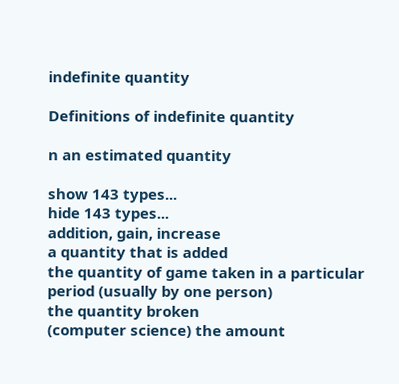indefinite quantity

Definitions of indefinite quantity

n an estimated quantity

show 143 types...
hide 143 types...
addition, gain, increase
a quantity that is added
the quantity of game taken in a particular period (usually by one person)
the quantity broken
(computer science) the amount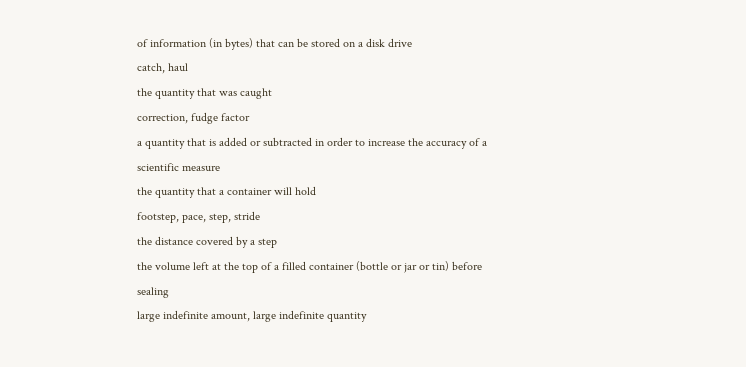of information (in bytes) that can be stored on a disk drive
catch, haul
the quantity that was caught
correction, fudge factor
a quantity that is added or subtracted in order to increase the accuracy of a scientific measure
the quantity that a container will hold
footstep, pace, step, stride
the distance covered by a step
the volume left at the top of a filled container (bottle or jar or tin) before sealing
large indefinite amount, large indefinite quantity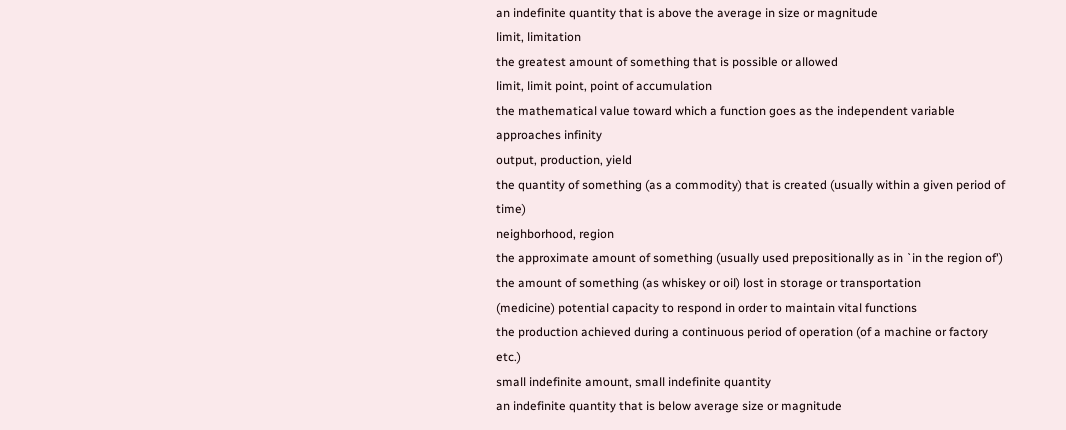an indefinite quantity that is above the average in size or magnitude
limit, limitation
the greatest amount of something that is possible or allowed
limit, limit point, point of accumulation
the mathematical value toward which a function goes as the independent variable approaches infinity
output, production, yield
the quantity of something (as a commodity) that is created (usually within a given period of time)
neighborhood, region
the approximate amount of something (usually used prepositionally as in `in the region of')
the amount of something (as whiskey or oil) lost in storage or transportation
(medicine) potential capacity to respond in order to maintain vital functions
the production achieved during a continuous period of operation (of a machine or factory etc.)
small indefinite amount, small indefinite quantity
an indefinite quantity that is below average size or magnitude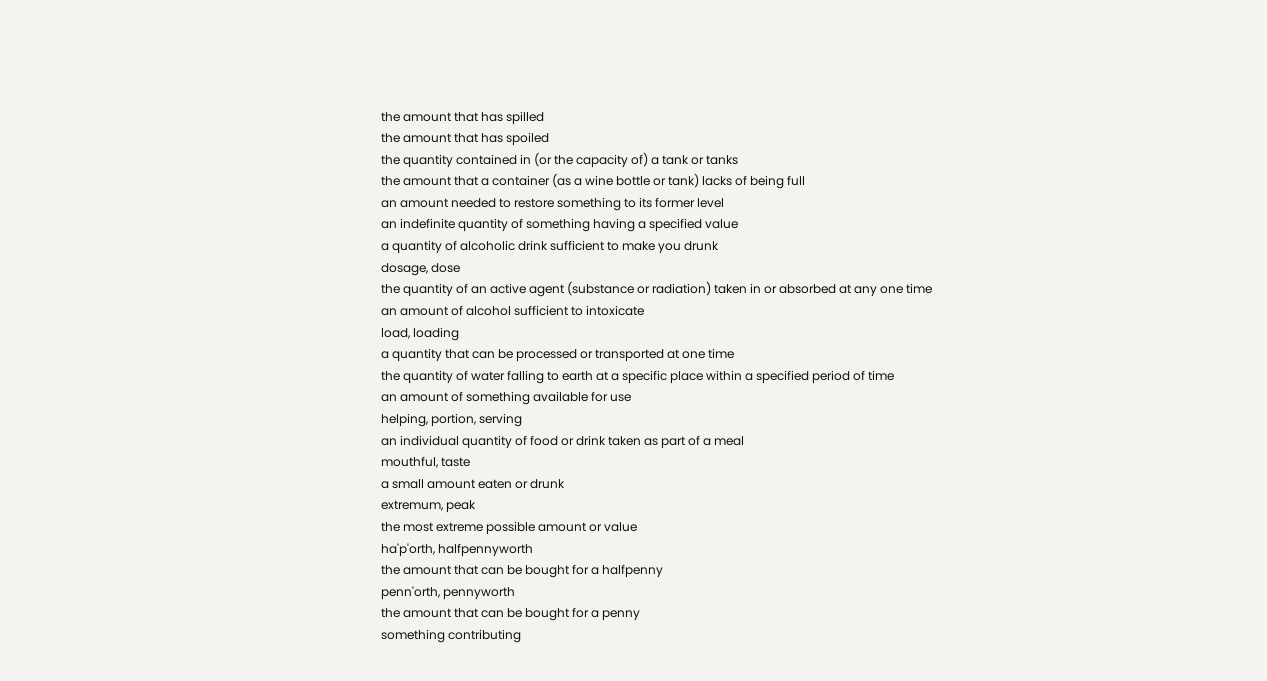the amount that has spilled
the amount that has spoiled
the quantity contained in (or the capacity of) a tank or tanks
the amount that a container (as a wine bottle or tank) lacks of being full
an amount needed to restore something to its former level
an indefinite quantity of something having a specified value
a quantity of alcoholic drink sufficient to make you drunk
dosage, dose
the quantity of an active agent (substance or radiation) taken in or absorbed at any one time
an amount of alcohol sufficient to intoxicate
load, loading
a quantity that can be processed or transported at one time
the quantity of water falling to earth at a specific place within a specified period of time
an amount of something available for use
helping, portion, serving
an individual quantity of food or drink taken as part of a meal
mouthful, taste
a small amount eaten or drunk
extremum, peak
the most extreme possible amount or value
ha'p'orth, halfpennyworth
the amount that can be bought for a halfpenny
penn'orth, pennyworth
the amount that can be bought for a penny
something contributing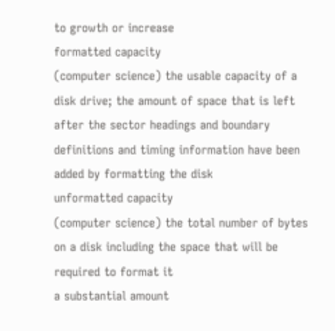to growth or increase
formatted capacity
(computer science) the usable capacity of a disk drive; the amount of space that is left after the sector headings and boundary definitions and timing information have been added by formatting the disk
unformatted capacity
(computer science) the total number of bytes on a disk including the space that will be required to format it
a substantial amount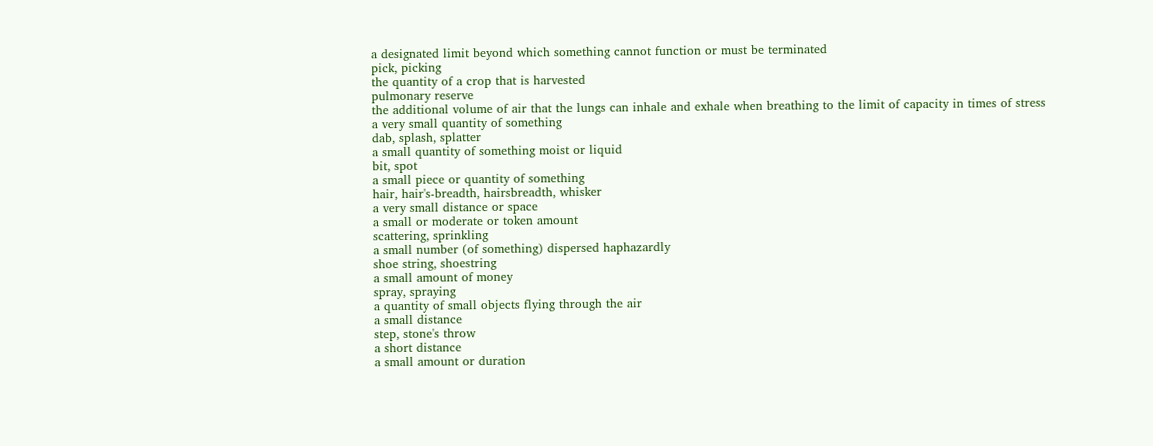a designated limit beyond which something cannot function or must be terminated
pick, picking
the quantity of a crop that is harvested
pulmonary reserve
the additional volume of air that the lungs can inhale and exhale when breathing to the limit of capacity in times of stress
a very small quantity of something
dab, splash, splatter
a small quantity of something moist or liquid
bit, spot
a small piece or quantity of something
hair, hair's-breadth, hairsbreadth, whisker
a very small distance or space
a small or moderate or token amount
scattering, sprinkling
a small number (of something) dispersed haphazardly
shoe string, shoestring
a small amount of money
spray, spraying
a quantity of small objects flying through the air
a small distance
step, stone's throw
a short distance
a small amount or duration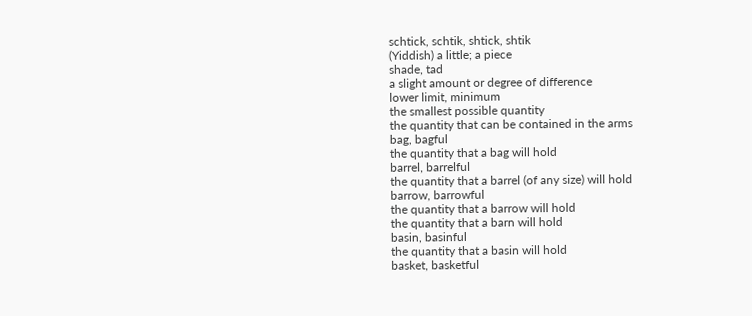schtick, schtik, shtick, shtik
(Yiddish) a little; a piece
shade, tad
a slight amount or degree of difference
lower limit, minimum
the smallest possible quantity
the quantity that can be contained in the arms
bag, bagful
the quantity that a bag will hold
barrel, barrelful
the quantity that a barrel (of any size) will hold
barrow, barrowful
the quantity that a barrow will hold
the quantity that a barn will hold
basin, basinful
the quantity that a basin will hold
basket, basketful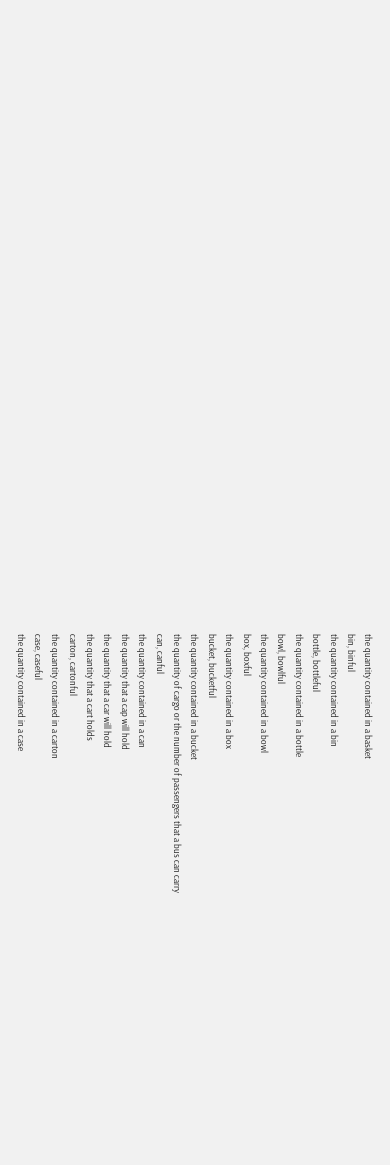the quantity contained in a basket
bin, binful
the quantity contained in a bin
bottle, bottleful
the quantity contained in a bottle
bowl, bowlful
the quantity contained in a bowl
box, boxful
the quantity contained in a box
bucket, bucketful
the quantity contained in a bucket
the quantity of cargo or the number of passengers that a bus can carry
can, canful
the quantity contained in a can
the quantity that a cap will hold
the quantity that a car will hold
the quantity that a cart holds
carton, cartonful
the quantity contained in a carton
case, caseful
the quantity contained in a case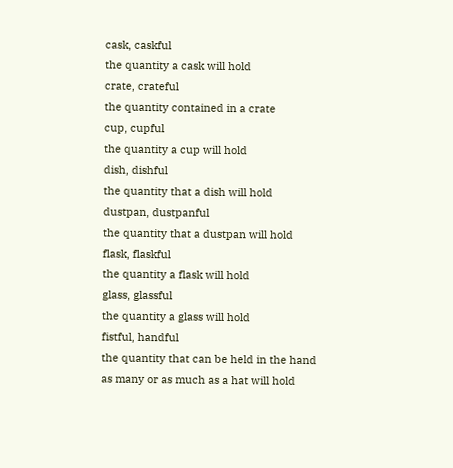cask, caskful
the quantity a cask will hold
crate, crateful
the quantity contained in a crate
cup, cupful
the quantity a cup will hold
dish, dishful
the quantity that a dish will hold
dustpan, dustpanful
the quantity that a dustpan will hold
flask, flaskful
the quantity a flask will hold
glass, glassful
the quantity a glass will hold
fistful, handful
the quantity that can be held in the hand
as many or as much as a hat will hold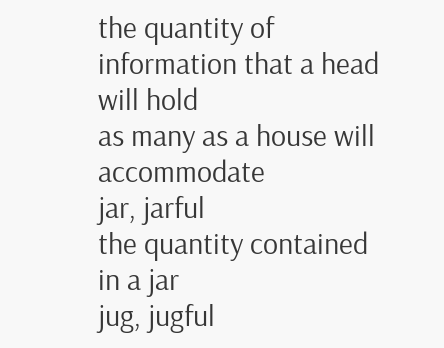the quantity of information that a head will hold
as many as a house will accommodate
jar, jarful
the quantity contained in a jar
jug, jugful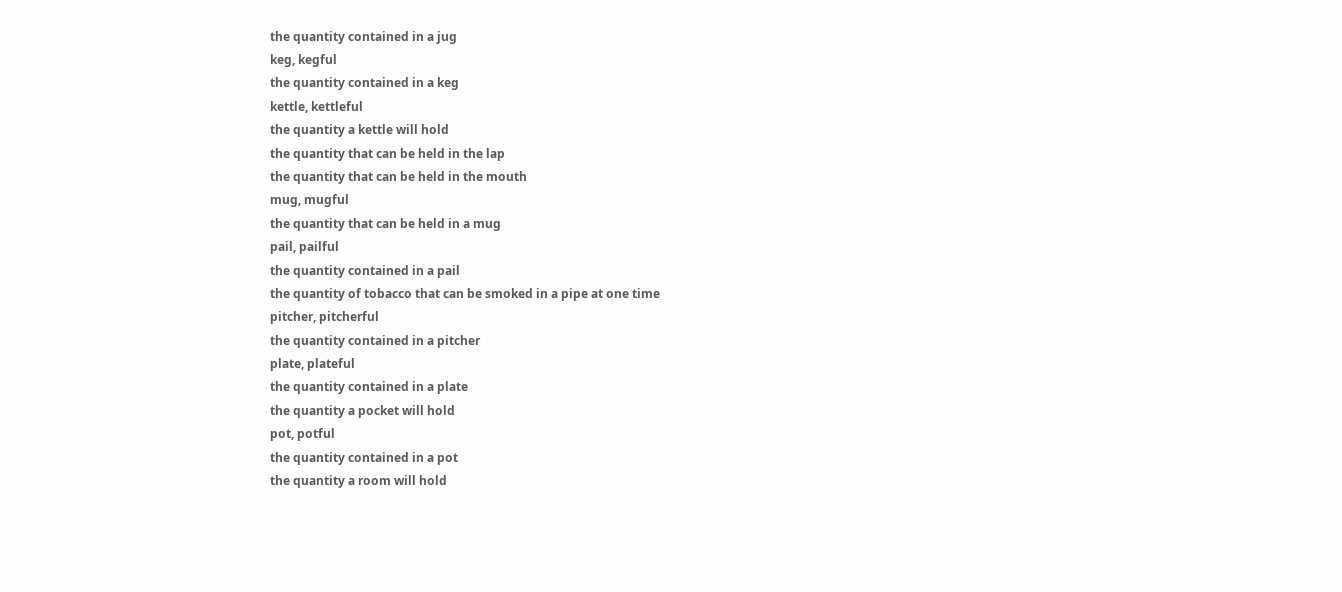the quantity contained in a jug
keg, kegful
the quantity contained in a keg
kettle, kettleful
the quantity a kettle will hold
the quantity that can be held in the lap
the quantity that can be held in the mouth
mug, mugful
the quantity that can be held in a mug
pail, pailful
the quantity contained in a pail
the quantity of tobacco that can be smoked in a pipe at one time
pitcher, pitcherful
the quantity contained in a pitcher
plate, plateful
the quantity contained in a plate
the quantity a pocket will hold
pot, potful
the quantity contained in a pot
the quantity a room will hold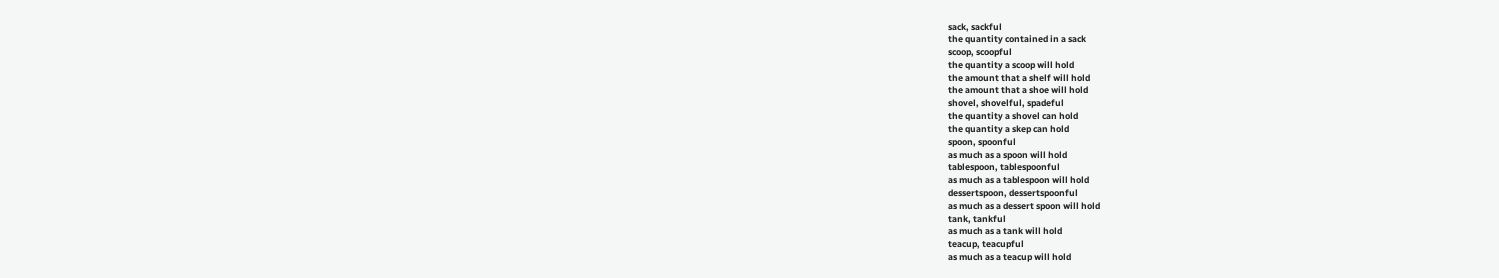sack, sackful
the quantity contained in a sack
scoop, scoopful
the quantity a scoop will hold
the amount that a shelf will hold
the amount that a shoe will hold
shovel, shovelful, spadeful
the quantity a shovel can hold
the quantity a skep can hold
spoon, spoonful
as much as a spoon will hold
tablespoon, tablespoonful
as much as a tablespoon will hold
dessertspoon, dessertspoonful
as much as a dessert spoon will hold
tank, tankful
as much as a tank will hold
teacup, teacupful
as much as a teacup will hold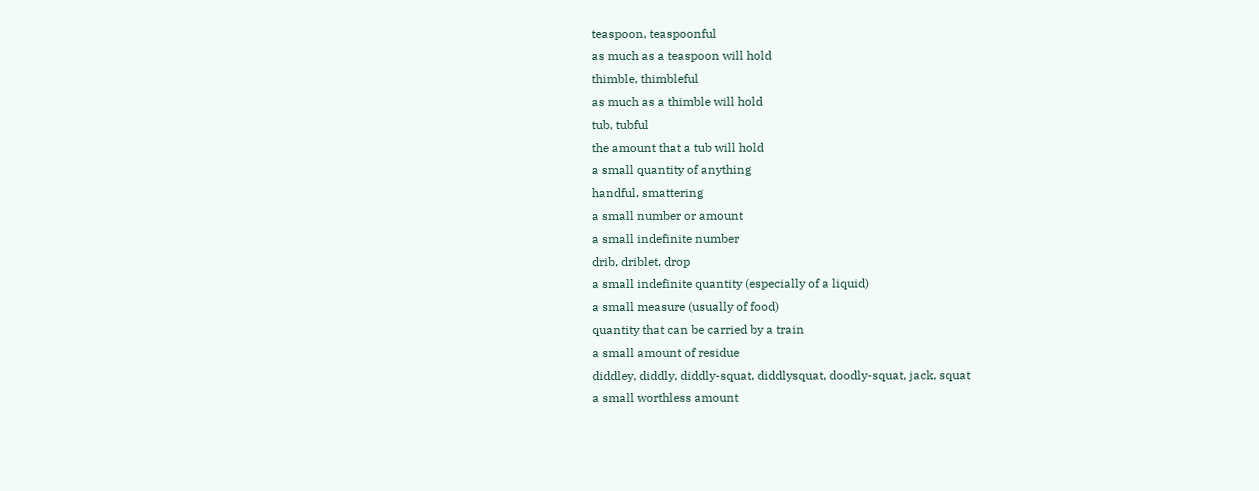teaspoon, teaspoonful
as much as a teaspoon will hold
thimble, thimbleful
as much as a thimble will hold
tub, tubful
the amount that a tub will hold
a small quantity of anything
handful, smattering
a small number or amount
a small indefinite number
drib, driblet, drop
a small indefinite quantity (especially of a liquid)
a small measure (usually of food)
quantity that can be carried by a train
a small amount of residue
diddley, diddly, diddly-squat, diddlysquat, doodly-squat, jack, squat
a small worthless amount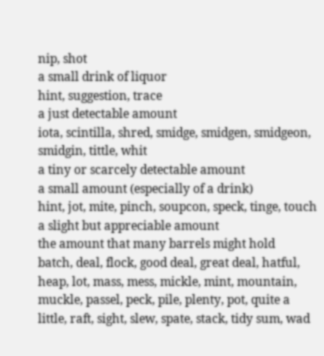nip, shot
a small drink of liquor
hint, suggestion, trace
a just detectable amount
iota, scintilla, shred, smidge, smidgen, smidgeon, smidgin, tittle, whit
a tiny or scarcely detectable amount
a small amount (especially of a drink)
hint, jot, mite, pinch, soupcon, speck, tinge, touch
a slight but appreciable amount
the amount that many barrels might hold
batch, deal, flock, good deal, great deal, hatful, heap, lot, mass, mess, mickle, mint, mountain, muckle, passel, peck, pile, plenty, pot, quite a little, raft, sight, slew, spate, stack, tidy sum, wad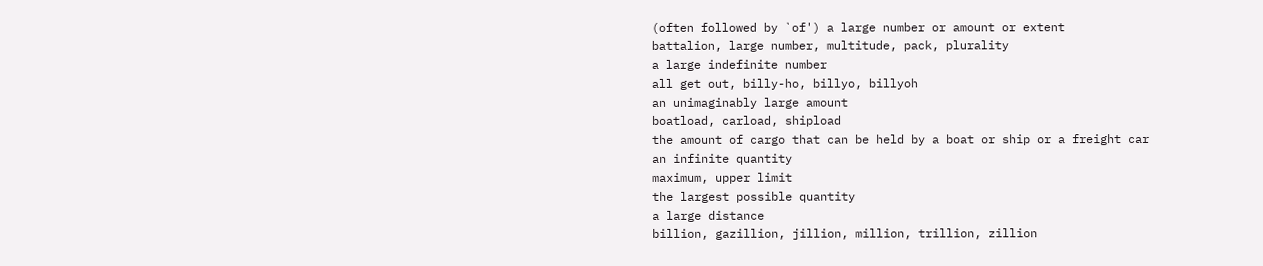(often followed by `of') a large number or amount or extent
battalion, large number, multitude, pack, plurality
a large indefinite number
all get out, billy-ho, billyo, billyoh
an unimaginably large amount
boatload, carload, shipload
the amount of cargo that can be held by a boat or ship or a freight car
an infinite quantity
maximum, upper limit
the largest possible quantity
a large distance
billion, gazillion, jillion, million, trillion, zillion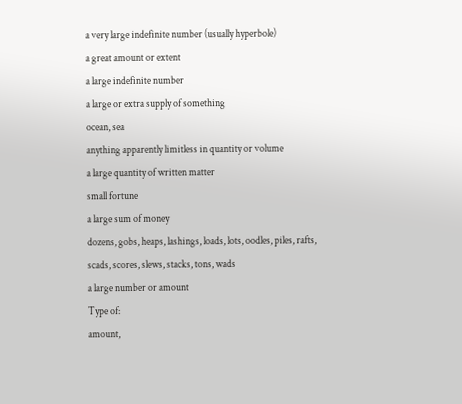a very large indefinite number (usually hyperbole)
a great amount or extent
a large indefinite number
a large or extra supply of something
ocean, sea
anything apparently limitless in quantity or volume
a large quantity of written matter
small fortune
a large sum of money
dozens, gobs, heaps, lashings, loads, lots, oodles, piles, rafts, scads, scores, slews, stacks, tons, wads
a large number or amount
Type of:
amount,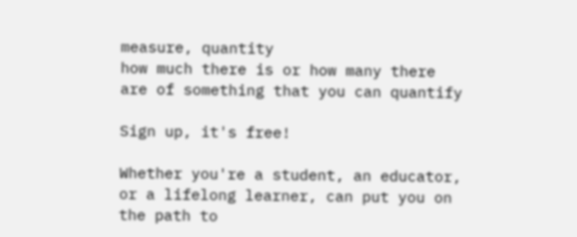measure, quantity
how much there is or how many there are of something that you can quantify

Sign up, it's free!

Whether you're a student, an educator, or a lifelong learner, can put you on the path to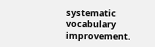systematic vocabulary improvement.